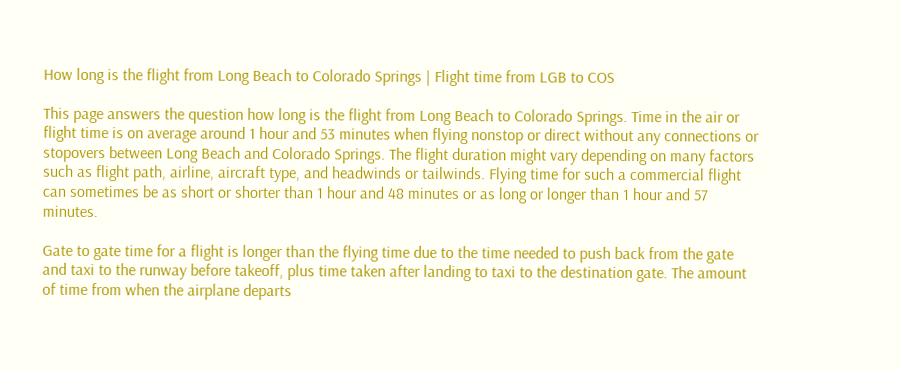How long is the flight from Long Beach to Colorado Springs | Flight time from LGB to COS

This page answers the question how long is the flight from Long Beach to Colorado Springs. Time in the air or flight time is on average around 1 hour and 53 minutes when flying nonstop or direct without any connections or stopovers between Long Beach and Colorado Springs. The flight duration might vary depending on many factors such as flight path, airline, aircraft type, and headwinds or tailwinds. Flying time for such a commercial flight can sometimes be as short or shorter than 1 hour and 48 minutes or as long or longer than 1 hour and 57 minutes.

Gate to gate time for a flight is longer than the flying time due to the time needed to push back from the gate and taxi to the runway before takeoff, plus time taken after landing to taxi to the destination gate. The amount of time from when the airplane departs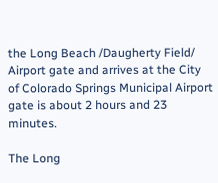the Long Beach /Daugherty Field/ Airport gate and arrives at the City of Colorado Springs Municipal Airport gate is about 2 hours and 23 minutes.

The Long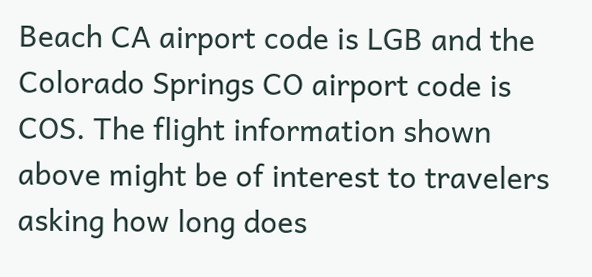Beach CA airport code is LGB and the Colorado Springs CO airport code is COS. The flight information shown above might be of interest to travelers asking how long does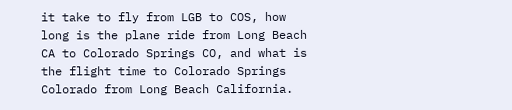it take to fly from LGB to COS, how long is the plane ride from Long Beach CA to Colorado Springs CO, and what is the flight time to Colorado Springs Colorado from Long Beach California.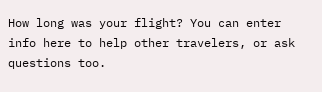How long was your flight? You can enter info here to help other travelers, or ask questions too.